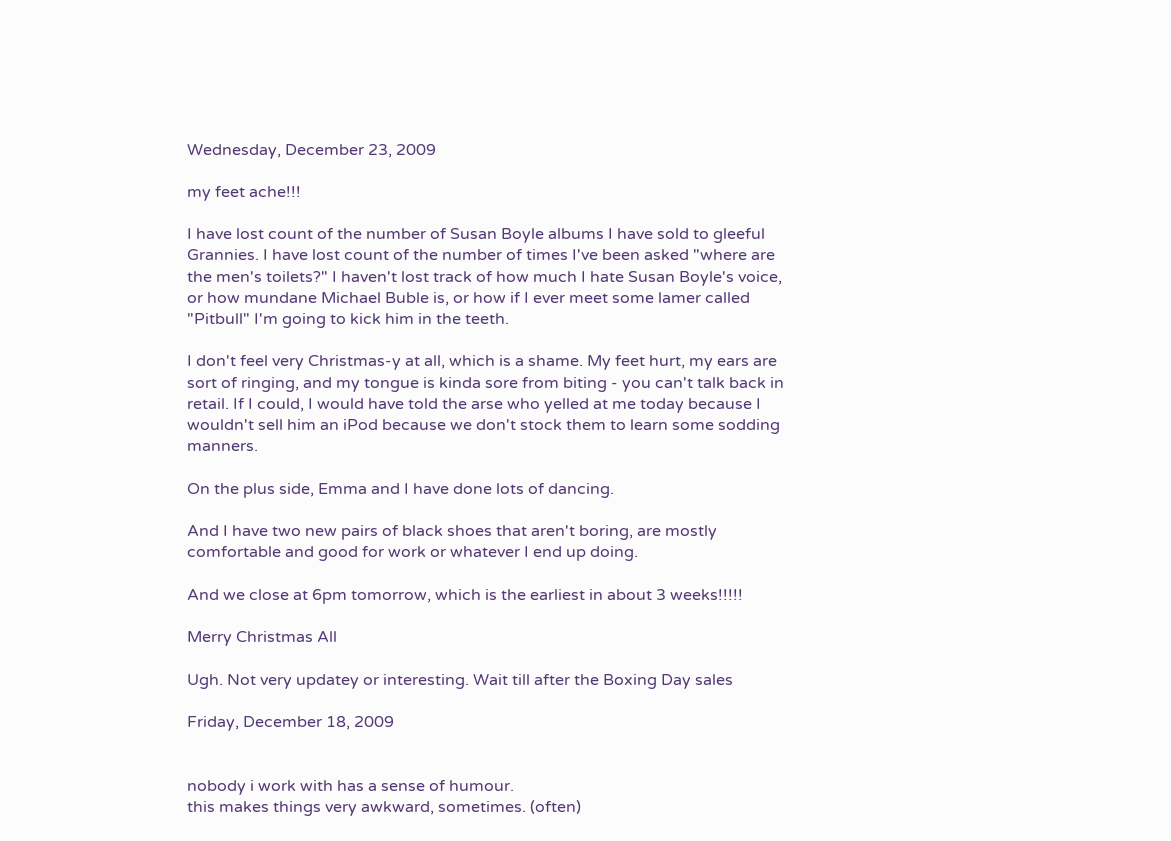Wednesday, December 23, 2009

my feet ache!!!

I have lost count of the number of Susan Boyle albums I have sold to gleeful Grannies. I have lost count of the number of times I've been asked "where are the men's toilets?" I haven't lost track of how much I hate Susan Boyle's voice, or how mundane Michael Buble is, or how if I ever meet some lamer called "Pitbull" I'm going to kick him in the teeth.

I don't feel very Christmas-y at all, which is a shame. My feet hurt, my ears are sort of ringing, and my tongue is kinda sore from biting - you can't talk back in retail. If I could, I would have told the arse who yelled at me today because I wouldn't sell him an iPod because we don't stock them to learn some sodding manners.

On the plus side, Emma and I have done lots of dancing.

And I have two new pairs of black shoes that aren't boring, are mostly comfortable and good for work or whatever I end up doing.

And we close at 6pm tomorrow, which is the earliest in about 3 weeks!!!!!

Merry Christmas All

Ugh. Not very updatey or interesting. Wait till after the Boxing Day sales

Friday, December 18, 2009


nobody i work with has a sense of humour.
this makes things very awkward, sometimes. (often)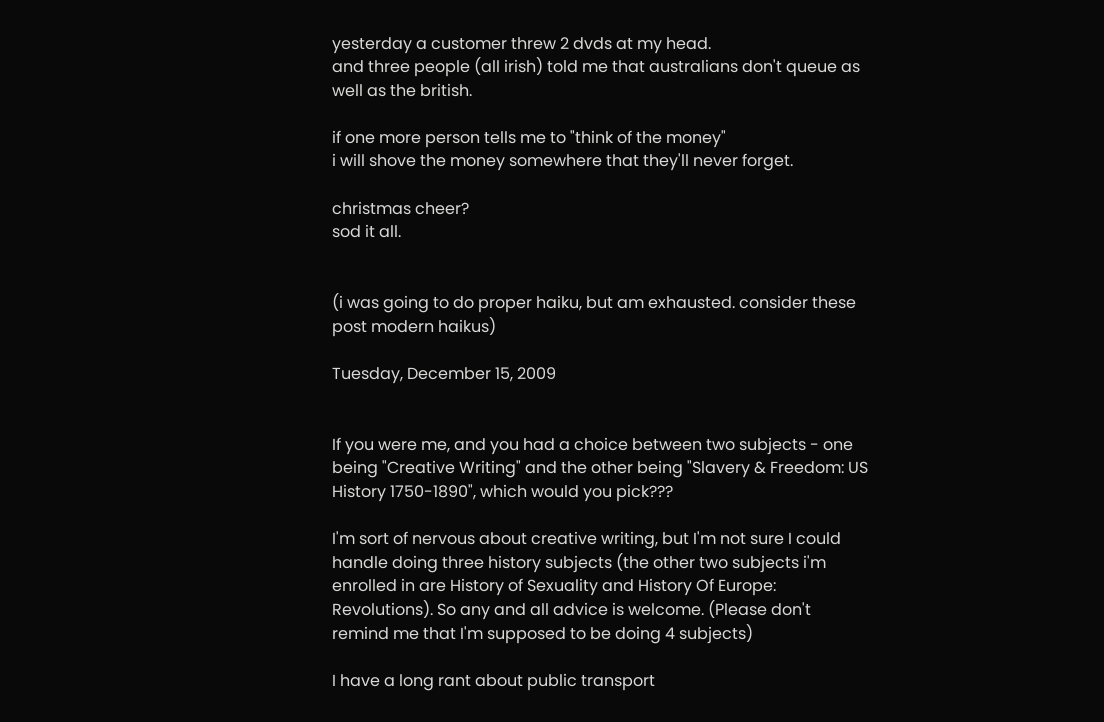yesterday a customer threw 2 dvds at my head.
and three people (all irish) told me that australians don't queue as well as the british.

if one more person tells me to "think of the money"
i will shove the money somewhere that they'll never forget.

christmas cheer?
sod it all.


(i was going to do proper haiku, but am exhausted. consider these post modern haikus)

Tuesday, December 15, 2009


If you were me, and you had a choice between two subjects - one being "Creative Writing" and the other being "Slavery & Freedom: US History 1750-1890", which would you pick???

I'm sort of nervous about creative writing, but I'm not sure I could handle doing three history subjects (the other two subjects i'm enrolled in are History of Sexuality and History Of Europe: Revolutions). So any and all advice is welcome. (Please don't remind me that I'm supposed to be doing 4 subjects)

I have a long rant about public transport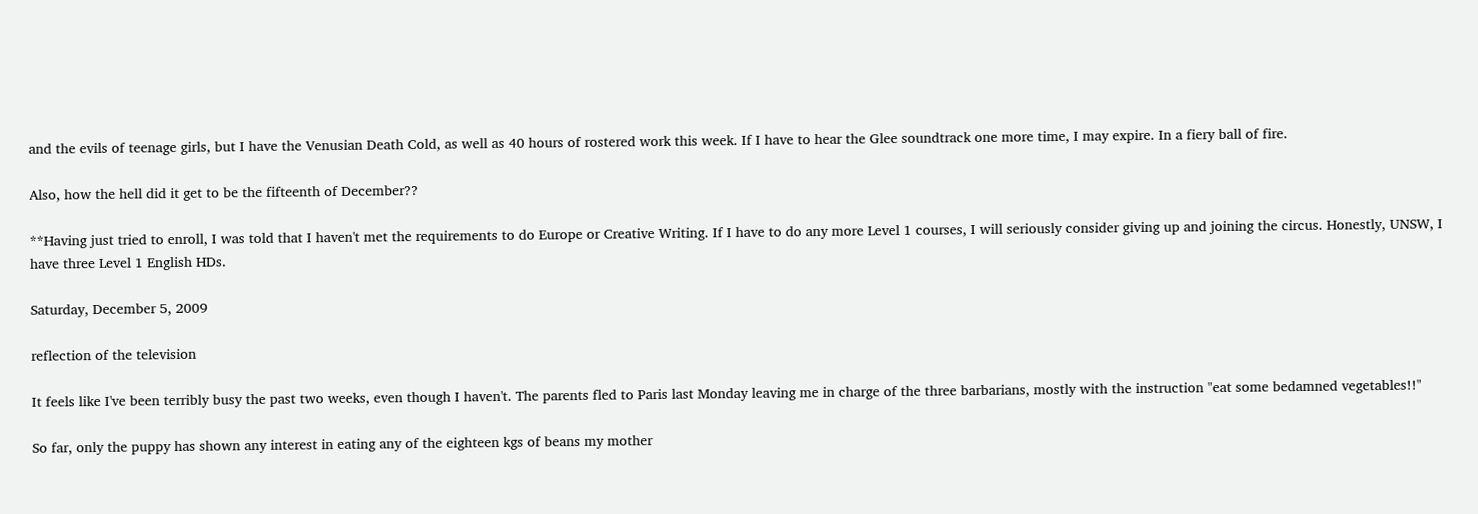and the evils of teenage girls, but I have the Venusian Death Cold, as well as 40 hours of rostered work this week. If I have to hear the Glee soundtrack one more time, I may expire. In a fiery ball of fire.

Also, how the hell did it get to be the fifteenth of December??

**Having just tried to enroll, I was told that I haven't met the requirements to do Europe or Creative Writing. If I have to do any more Level 1 courses, I will seriously consider giving up and joining the circus. Honestly, UNSW, I have three Level 1 English HDs.

Saturday, December 5, 2009

reflection of the television

It feels like I've been terribly busy the past two weeks, even though I haven't. The parents fled to Paris last Monday leaving me in charge of the three barbarians, mostly with the instruction "eat some bedamned vegetables!!"

So far, only the puppy has shown any interest in eating any of the eighteen kgs of beans my mother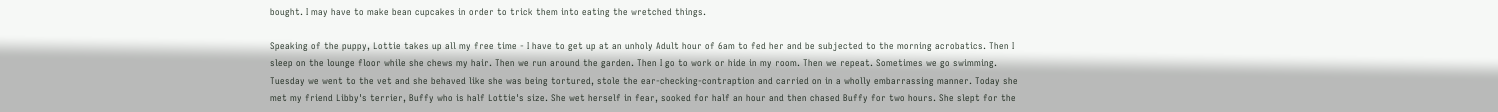bought. I may have to make bean cupcakes in order to trick them into eating the wretched things.

Speaking of the puppy, Lottie takes up all my free time - I have to get up at an unholy Adult hour of 6am to fed her and be subjected to the morning acrobatics. Then I sleep on the lounge floor while she chews my hair. Then we run around the garden. Then I go to work or hide in my room. Then we repeat. Sometimes we go swimming. Tuesday we went to the vet and she behaved like she was being tortured, stole the ear-checking-contraption and carried on in a wholly embarrassing manner. Today she met my friend Libby's terrier, Buffy who is half Lottie's size. She wet herself in fear, sooked for half an hour and then chased Buffy for two hours. She slept for the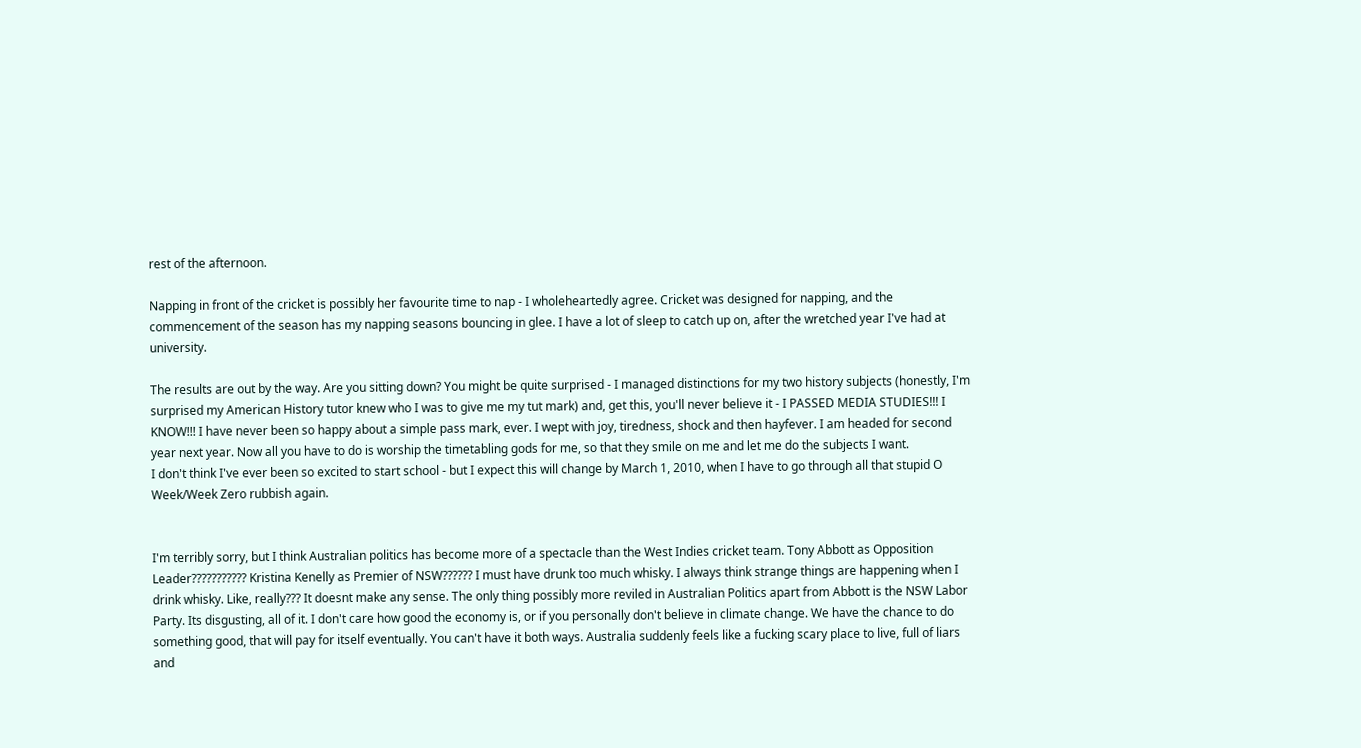rest of the afternoon.

Napping in front of the cricket is possibly her favourite time to nap - I wholeheartedly agree. Cricket was designed for napping, and the commencement of the season has my napping seasons bouncing in glee. I have a lot of sleep to catch up on, after the wretched year I've had at university.

The results are out by the way. Are you sitting down? You might be quite surprised - I managed distinctions for my two history subjects (honestly, I'm surprised my American History tutor knew who I was to give me my tut mark) and, get this, you'll never believe it - I PASSED MEDIA STUDIES!!! I KNOW!!! I have never been so happy about a simple pass mark, ever. I wept with joy, tiredness, shock and then hayfever. I am headed for second year next year. Now all you have to do is worship the timetabling gods for me, so that they smile on me and let me do the subjects I want.
I don't think I've ever been so excited to start school - but I expect this will change by March 1, 2010, when I have to go through all that stupid O Week/Week Zero rubbish again.


I'm terribly sorry, but I think Australian politics has become more of a spectacle than the West Indies cricket team. Tony Abbott as Opposition Leader??????????? Kristina Kenelly as Premier of NSW?????? I must have drunk too much whisky. I always think strange things are happening when I drink whisky. Like, really??? It doesnt make any sense. The only thing possibly more reviled in Australian Politics apart from Abbott is the NSW Labor Party. Its disgusting, all of it. I don't care how good the economy is, or if you personally don't believe in climate change. We have the chance to do something good, that will pay for itself eventually. You can't have it both ways. Australia suddenly feels like a fucking scary place to live, full of liars and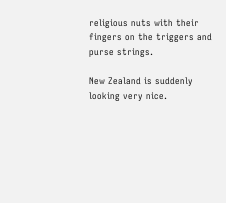religious nuts with their fingers on the triggers and purse strings.

New Zealand is suddenly looking very nice.